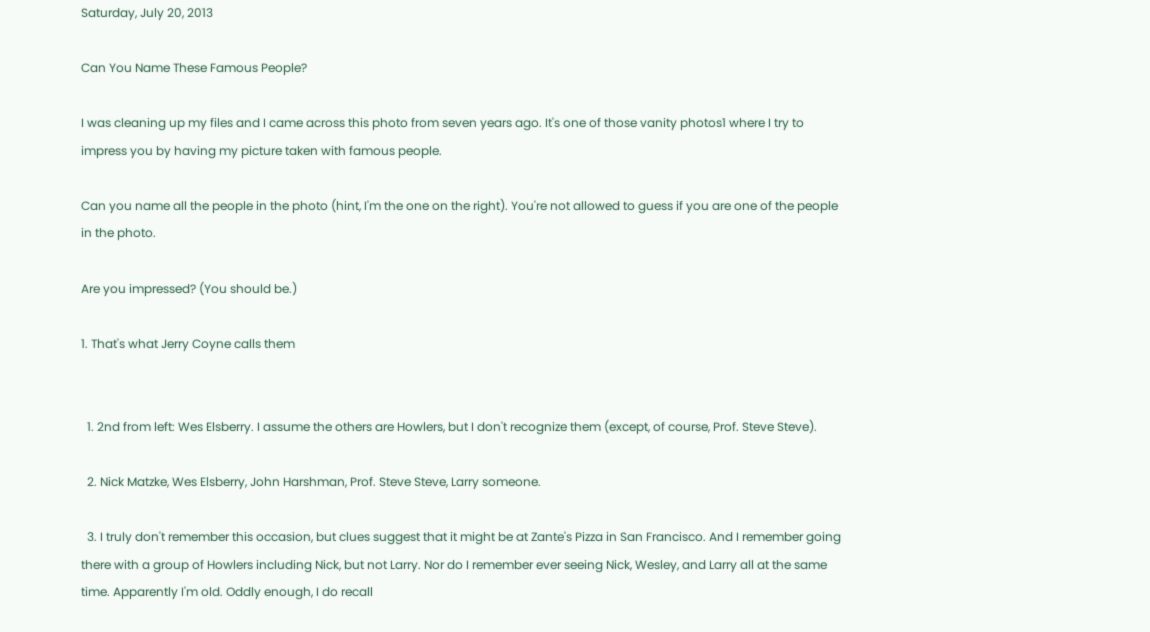Saturday, July 20, 2013

Can You Name These Famous People?

I was cleaning up my files and I came across this photo from seven years ago. It's one of those vanity photos1 where I try to impress you by having my picture taken with famous people.

Can you name all the people in the photo (hint, I'm the one on the right). You're not allowed to guess if you are one of the people in the photo.

Are you impressed? (You should be.)

1. That's what Jerry Coyne calls them


  1. 2nd from left: Wes Elsberry. I assume the others are Howlers, but I don't recognize them (except, of course, Prof. Steve Steve).

  2. Nick Matzke, Wes Elsberry, John Harshman, Prof. Steve Steve, Larry someone.

  3. I truly don't remember this occasion, but clues suggest that it might be at Zante's Pizza in San Francisco. And I remember going there with a group of Howlers including Nick, but not Larry. Nor do I remember ever seeing Nick, Wesley, and Larry all at the same time. Apparently I'm old. Oddly enough, I do recall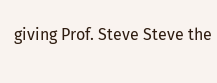giving Prof. Steve Steve the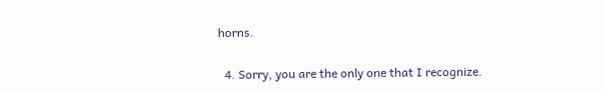horns.

  4. Sorry, you are the only one that I recognize.